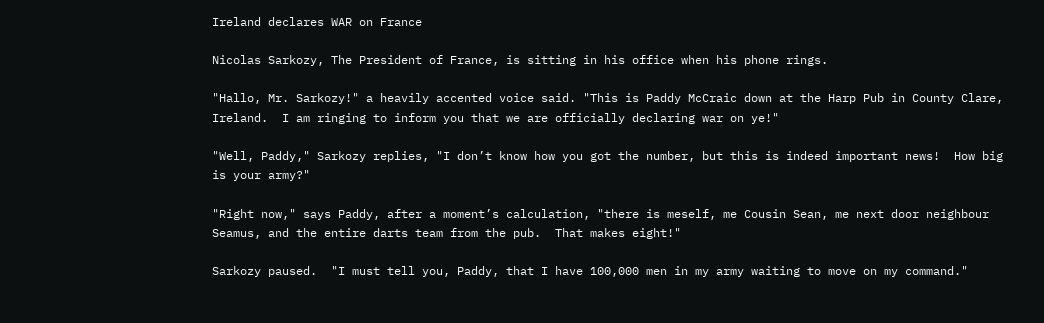Ireland declares WAR on France

Nicolas Sarkozy, The President of France, is sitting in his office when his phone rings.

"Hallo, Mr. Sarkozy!" a heavily accented voice said. "This is Paddy McCraic down at the Harp Pub in County Clare, Ireland.  I am ringing to inform you that we are officially declaring war on ye!"

"Well, Paddy," Sarkozy replies, "I don’t know how you got the number, but this is indeed important news!  How big is your army?"

"Right now," says Paddy, after a moment’s calculation, "there is meself, me Cousin Sean, me next door neighbour Seamus, and the entire darts team from the pub.  That makes eight!"

Sarkozy paused.  "I must tell you, Paddy, that I have 100,000 men in my army waiting to move on my command."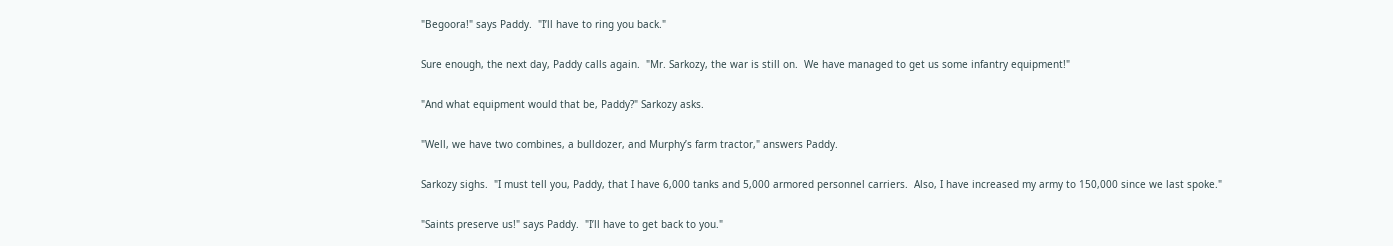"Begoora!" says Paddy.  "I’ll have to ring you back."

Sure enough, the next day, Paddy calls again.  "Mr. Sarkozy, the war is still on.  We have managed to get us some infantry equipment!"

"And what equipment would that be, Paddy?" Sarkozy asks.

"Well, we have two combines, a bulldozer, and Murphy’s farm tractor," answers Paddy.

Sarkozy sighs.  "I must tell you, Paddy, that I have 6,000 tanks and 5,000 armored personnel carriers.  Also, I have increased my army to 150,000 since we last spoke."

"Saints preserve us!" says Paddy.  "I’ll have to get back to you."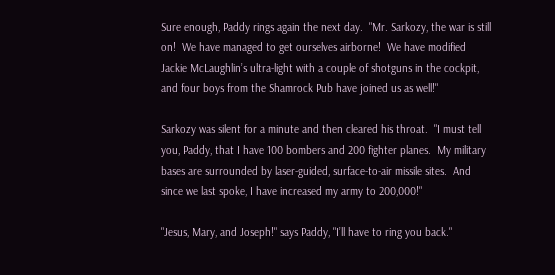Sure enough, Paddy rings again the next day.  "Mr. Sarkozy, the war is still on!  We have managed to get ourselves airborne!  We have modified Jackie McLaughlin’s ultra-light with a couple of shotguns in the cockpit, and four boys from the Shamrock Pub have joined us as well!"

Sarkozy was silent for a minute and then cleared his throat.  "I must tell you, Paddy, that I have 100 bombers and 200 fighter planes.  My military bases are surrounded by laser-guided, surface-to-air missile sites.  And since we last spoke, I have increased my army to 200,000!"

"Jesus, Mary, and Joseph!" says Paddy, "I’ll have to ring you back."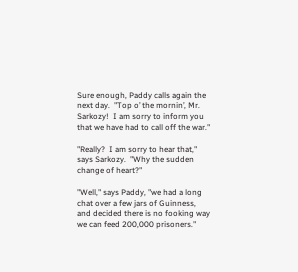Sure enough, Paddy calls again the next day.  "Top o’ the mornin’, Mr. Sarkozy!  I am sorry to inform you that we have had to call off the war."

"Really?  I am sorry to hear that," says Sarkozy.  "Why the sudden change of heart?"

"Well," says Paddy, "we had a long chat over a few jars of Guinness, and decided there is no fooking way we can feed 200,000 prisoners."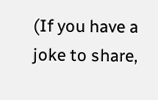(If you have a joke to share,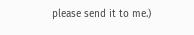please send it to me.)